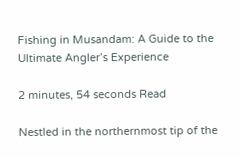Fishing in Musandam: A Guide to the Ultimate Angler’s Experience

2 minutes, 54 seconds Read

Nestled in the northernmost tip of the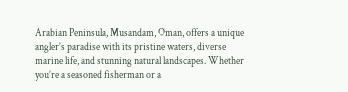Arabian Peninsula, Musandam, Oman, offers a unique angler’s paradise with its pristine waters, diverse marine life, and stunning natural landscapes. Whether you’re a seasoned fisherman or a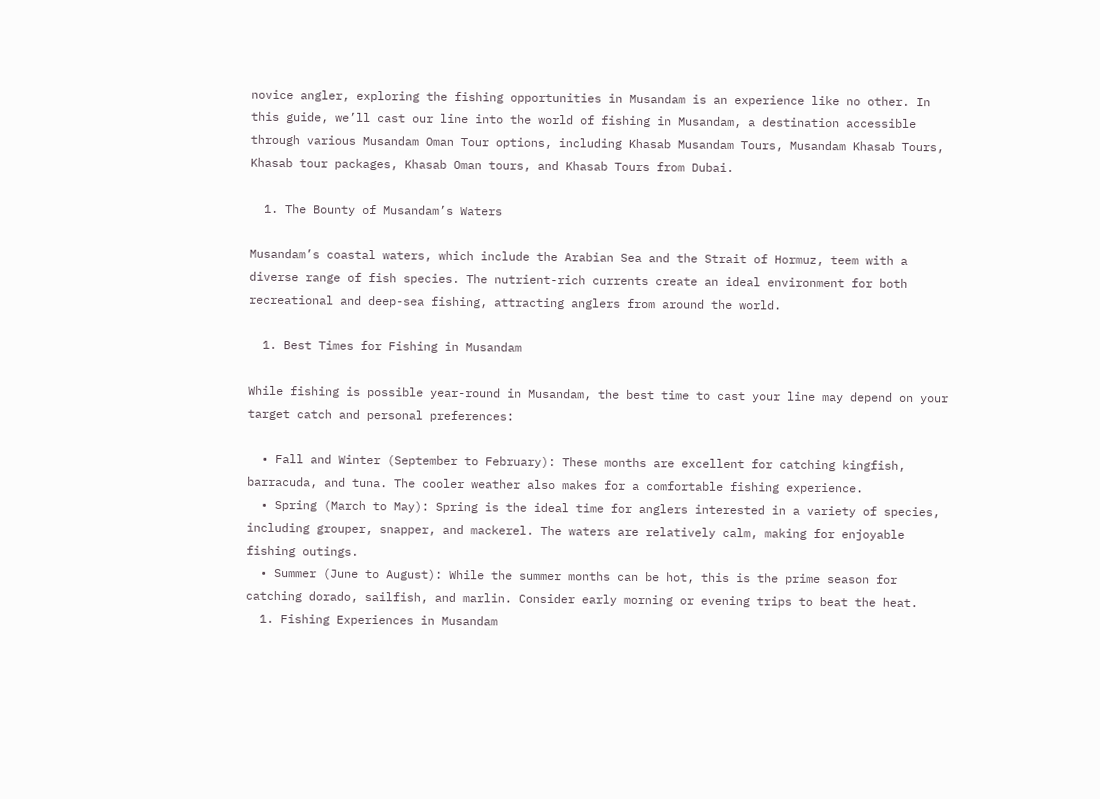novice angler, exploring the fishing opportunities in Musandam is an experience like no other. In this guide, we’ll cast our line into the world of fishing in Musandam, a destination accessible through various Musandam Oman Tour options, including Khasab Musandam Tours, Musandam Khasab Tours, Khasab tour packages, Khasab Oman tours, and Khasab Tours from Dubai.

  1. The Bounty of Musandam’s Waters

Musandam’s coastal waters, which include the Arabian Sea and the Strait of Hormuz, teem with a diverse range of fish species. The nutrient-rich currents create an ideal environment for both recreational and deep-sea fishing, attracting anglers from around the world.

  1. Best Times for Fishing in Musandam

While fishing is possible year-round in Musandam, the best time to cast your line may depend on your target catch and personal preferences:

  • Fall and Winter (September to February): These months are excellent for catching kingfish, barracuda, and tuna. The cooler weather also makes for a comfortable fishing experience.
  • Spring (March to May): Spring is the ideal time for anglers interested in a variety of species, including grouper, snapper, and mackerel. The waters are relatively calm, making for enjoyable fishing outings.
  • Summer (June to August): While the summer months can be hot, this is the prime season for catching dorado, sailfish, and marlin. Consider early morning or evening trips to beat the heat.
  1. Fishing Experiences in Musandam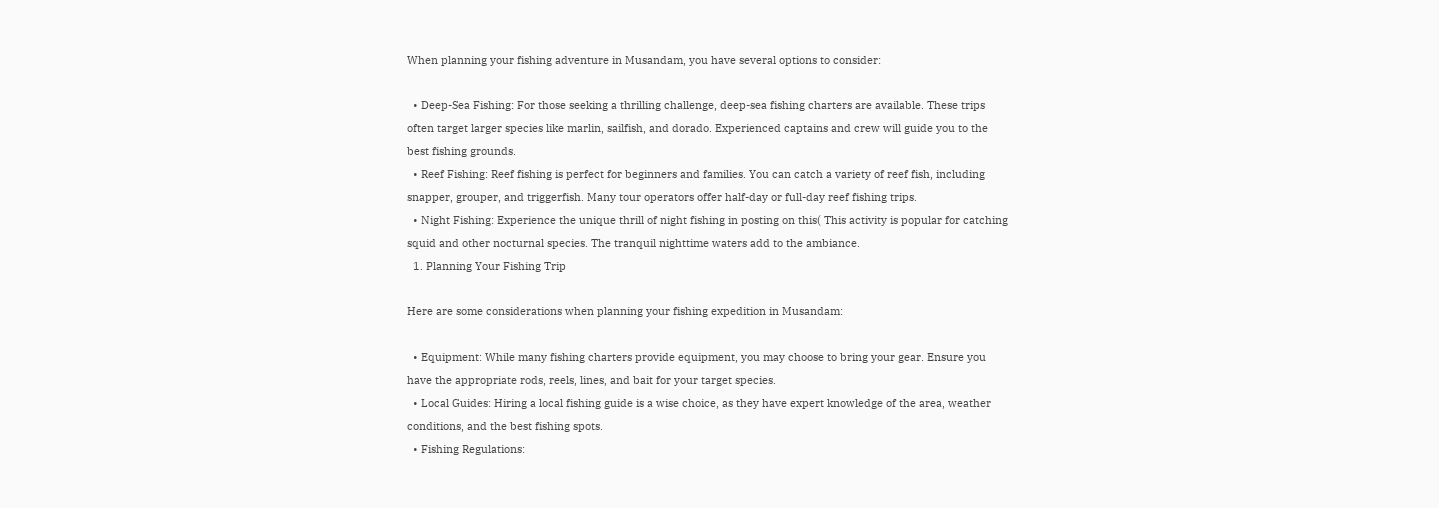When planning your fishing adventure in Musandam, you have several options to consider:

  • Deep-Sea Fishing: For those seeking a thrilling challenge, deep-sea fishing charters are available. These trips often target larger species like marlin, sailfish, and dorado. Experienced captains and crew will guide you to the best fishing grounds.
  • Reef Fishing: Reef fishing is perfect for beginners and families. You can catch a variety of reef fish, including snapper, grouper, and triggerfish. Many tour operators offer half-day or full-day reef fishing trips.
  • Night Fishing: Experience the unique thrill of night fishing in posting on this( This activity is popular for catching squid and other nocturnal species. The tranquil nighttime waters add to the ambiance.
  1. Planning Your Fishing Trip

Here are some considerations when planning your fishing expedition in Musandam:

  • Equipment: While many fishing charters provide equipment, you may choose to bring your gear. Ensure you have the appropriate rods, reels, lines, and bait for your target species.
  • Local Guides: Hiring a local fishing guide is a wise choice, as they have expert knowledge of the area, weather conditions, and the best fishing spots.
  • Fishing Regulations: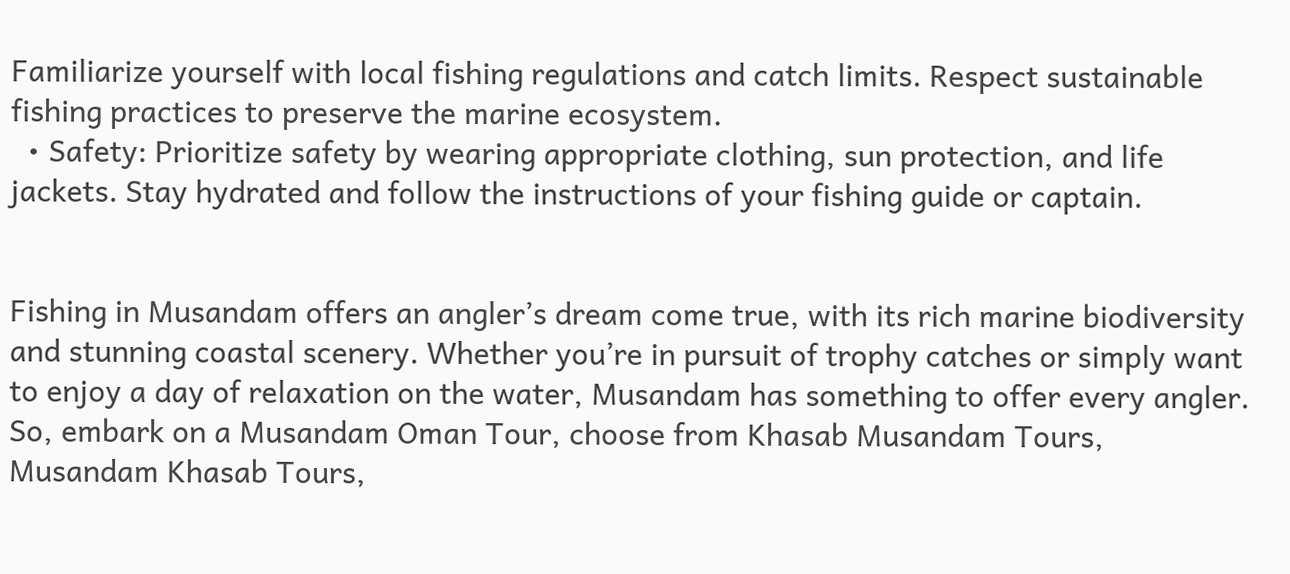Familiarize yourself with local fishing regulations and catch limits. Respect sustainable fishing practices to preserve the marine ecosystem.
  • Safety: Prioritize safety by wearing appropriate clothing, sun protection, and life jackets. Stay hydrated and follow the instructions of your fishing guide or captain.


Fishing in Musandam offers an angler’s dream come true, with its rich marine biodiversity and stunning coastal scenery. Whether you’re in pursuit of trophy catches or simply want to enjoy a day of relaxation on the water, Musandam has something to offer every angler. So, embark on a Musandam Oman Tour, choose from Khasab Musandam Tours, Musandam Khasab Tours,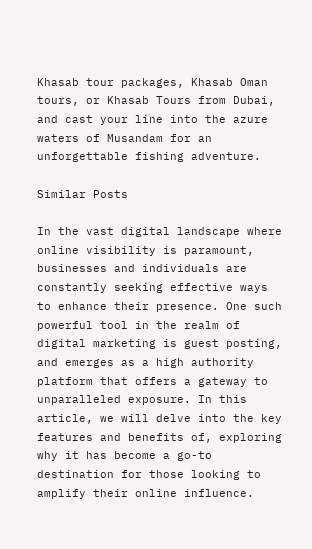Khasab tour packages, Khasab Oman tours, or Khasab Tours from Dubai, and cast your line into the azure waters of Musandam for an unforgettable fishing adventure.

Similar Posts

In the vast digital landscape where online visibility is paramount, businesses and individuals are constantly seeking effective ways to enhance their presence. One such powerful tool in the realm of digital marketing is guest posting, and emerges as a high authority platform that offers a gateway to unparalleled exposure. In this article, we will delve into the key features and benefits of, exploring why it has become a go-to destination for those looking to amplify their online influence.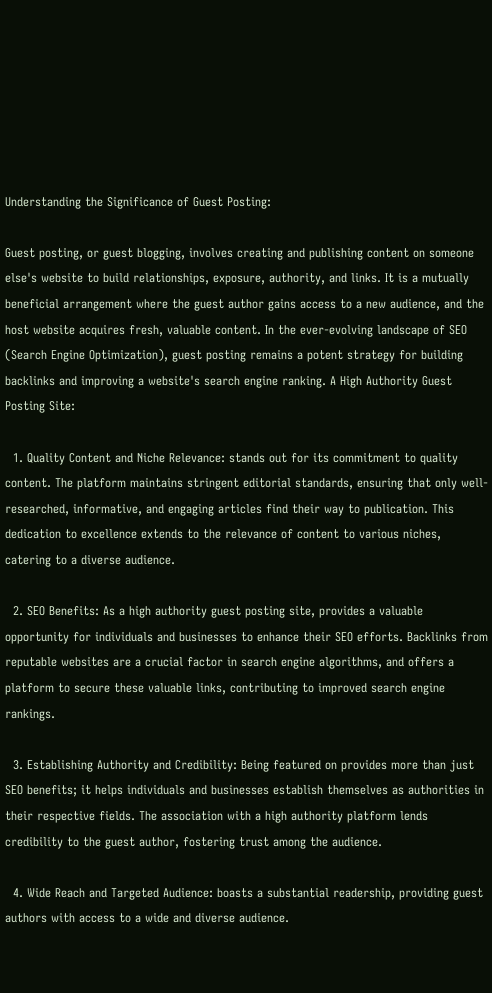Understanding the Significance of Guest Posting:

Guest posting, or guest blogging, involves creating and publishing content on someone else's website to build relationships, exposure, authority, and links. It is a mutually beneficial arrangement where the guest author gains access to a new audience, and the host website acquires fresh, valuable content. In the ever-evolving landscape of SEO (Search Engine Optimization), guest posting remains a potent strategy for building backlinks and improving a website's search engine ranking. A High Authority Guest Posting Site:

  1. Quality Content and Niche Relevance: stands out for its commitment to quality content. The platform maintains stringent editorial standards, ensuring that only well-researched, informative, and engaging articles find their way to publication. This dedication to excellence extends to the relevance of content to various niches, catering to a diverse audience.

  2. SEO Benefits: As a high authority guest posting site, provides a valuable opportunity for individuals and businesses to enhance their SEO efforts. Backlinks from reputable websites are a crucial factor in search engine algorithms, and offers a platform to secure these valuable links, contributing to improved search engine rankings.

  3. Establishing Authority and Credibility: Being featured on provides more than just SEO benefits; it helps individuals and businesses establish themselves as authorities in their respective fields. The association with a high authority platform lends credibility to the guest author, fostering trust among the audience.

  4. Wide Reach and Targeted Audience: boasts a substantial readership, providing guest authors with access to a wide and diverse audience.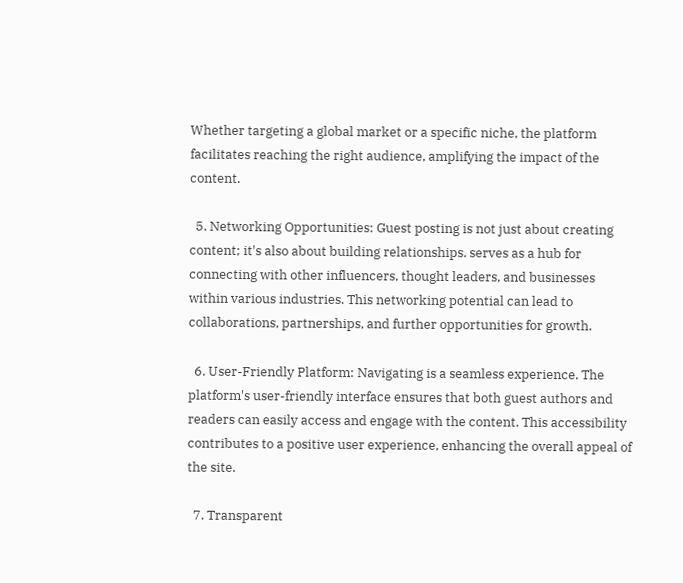Whether targeting a global market or a specific niche, the platform facilitates reaching the right audience, amplifying the impact of the content.

  5. Networking Opportunities: Guest posting is not just about creating content; it's also about building relationships. serves as a hub for connecting with other influencers, thought leaders, and businesses within various industries. This networking potential can lead to collaborations, partnerships, and further opportunities for growth.

  6. User-Friendly Platform: Navigating is a seamless experience. The platform's user-friendly interface ensures that both guest authors and readers can easily access and engage with the content. This accessibility contributes to a positive user experience, enhancing the overall appeal of the site.

  7. Transparent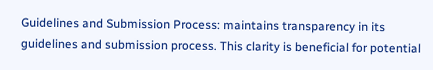Guidelines and Submission Process: maintains transparency in its guidelines and submission process. This clarity is beneficial for potential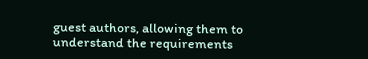guest authors, allowing them to understand the requirements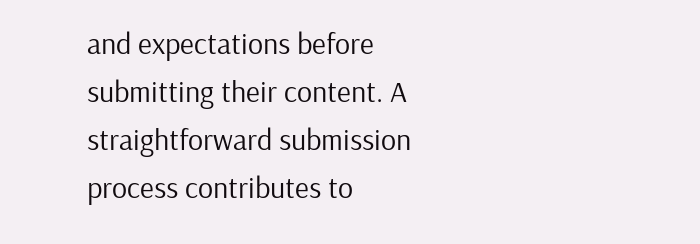and expectations before submitting their content. A straightforward submission process contributes to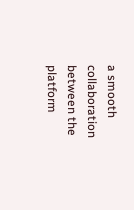a smooth collaboration between the platform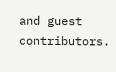and guest contributors.